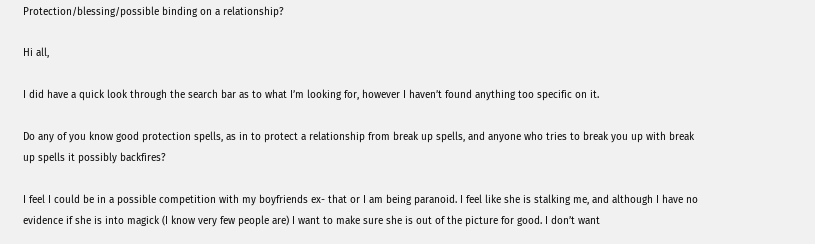Protection/blessing/possible binding on a relationship?

Hi all,

I did have a quick look through the search bar as to what I’m looking for, however I haven’t found anything too specific on it.

Do any of you know good protection spells, as in to protect a relationship from break up spells, and anyone who tries to break you up with break up spells it possibly backfires?

I feel I could be in a possible competition with my boyfriends ex- that or I am being paranoid. I feel like she is stalking me, and although I have no evidence if she is into magick (I know very few people are) I want to make sure she is out of the picture for good. I don’t want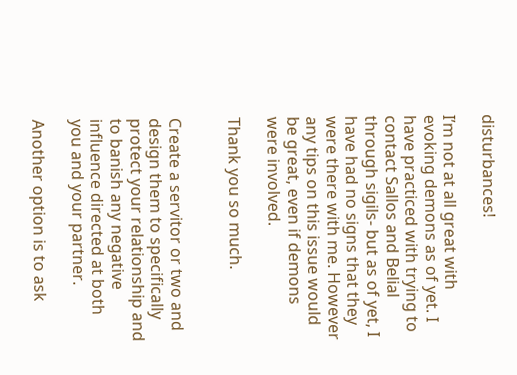disturbances!

I’m not at all great with evoking demons as of yet. I have practiced with trying to contact Sallos and Belial through sigils- but as of yet, I have had no signs that they were there with me. However any tips on this issue would be great, even if demons were involved.

Thank you so much.


Create a servitor or two and design them to specifically protect your relationship and to banish any negative influence directed at both you and your partner.

Another option is to ask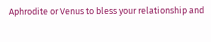Aphrodite or Venus to bless your relationship and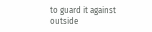to guard it against outside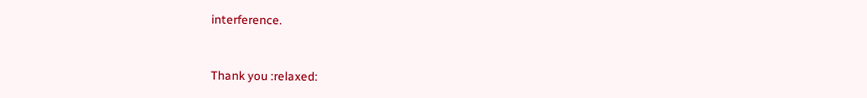interference.


Thank you :relaxed: